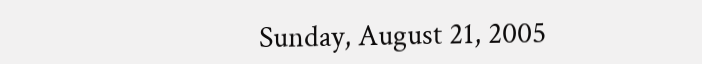Sunday, August 21, 2005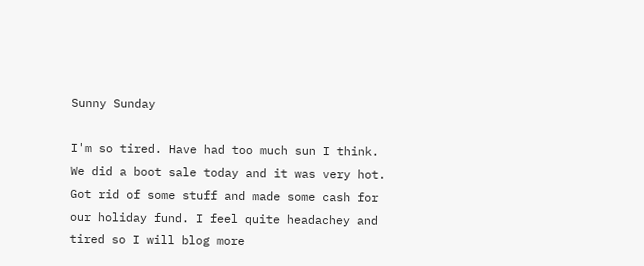Sunny Sunday

I'm so tired. Have had too much sun I think. We did a boot sale today and it was very hot. Got rid of some stuff and made some cash for our holiday fund. I feel quite headachey and tired so I will blog more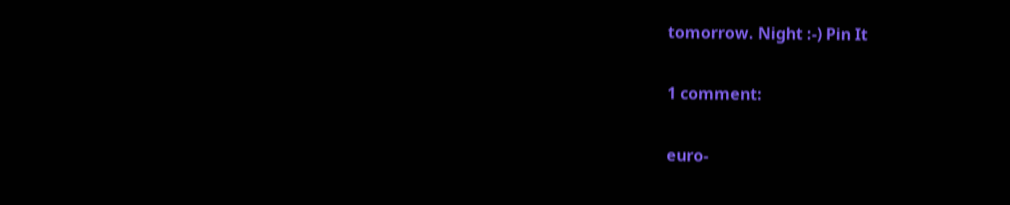tomorrow. Night :-) Pin It

1 comment:

euro-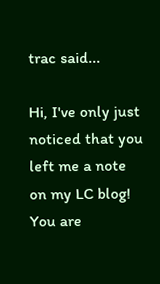trac said...

Hi, I've only just noticed that you left me a note on my LC blog! You are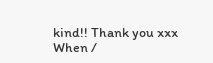kind!! Thank you xxx
When /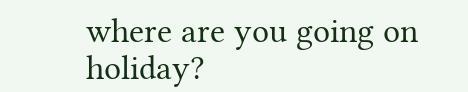where are you going on holiday?